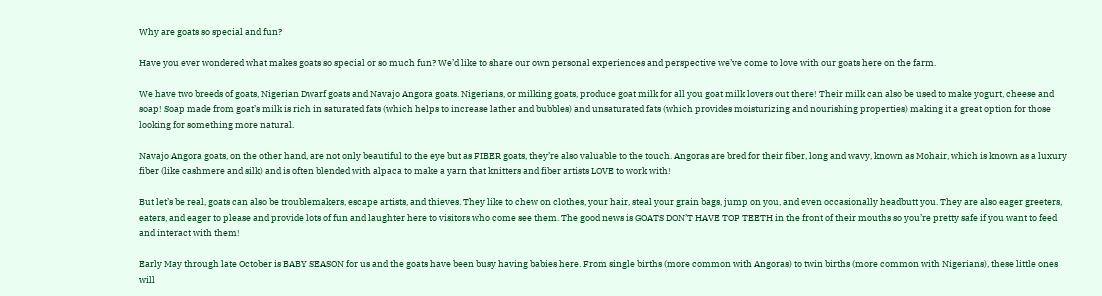Why are goats so special and fun?

Have you ever wondered what makes goats so special or so much fun? We’d like to share our own personal experiences and perspective we’ve come to love with our goats here on the farm.

We have two breeds of goats, Nigerian Dwarf goats and Navajo Angora goats. Nigerians, or milking goats, produce goat milk for all you goat milk lovers out there! Their milk can also be used to make yogurt, cheese and soap! Soap made from goat’s milk is rich in saturated fats (which helps to increase lather and bubbles) and unsaturated fats (which provides moisturizing and nourishing properties) making it a great option for those looking for something more natural.

Navajo Angora goats, on the other hand, are not only beautiful to the eye but as FIBER goats, they’re also valuable to the touch. Angoras are bred for their fiber, long and wavy, known as Mohair, which is known as a luxury fiber (like cashmere and silk) and is often blended with alpaca to make a yarn that knitters and fiber artists LOVE to work with!

But let’s be real, goats can also be troublemakers, escape artists, and thieves. They like to chew on clothes, your hair, steal your grain bags, jump on you, and even occasionally headbutt you. They are also eager greeters, eaters, and eager to please and provide lots of fun and laughter here to visitors who come see them. The good news is GOATS DON’T HAVE TOP TEETH in the front of their mouths so you’re pretty safe if you want to feed and interact with them!

Early May through late October is BABY SEASON for us and the goats have been busy having babies here. From single births (more common with Angoras) to twin births (more common with Nigerians), these little ones will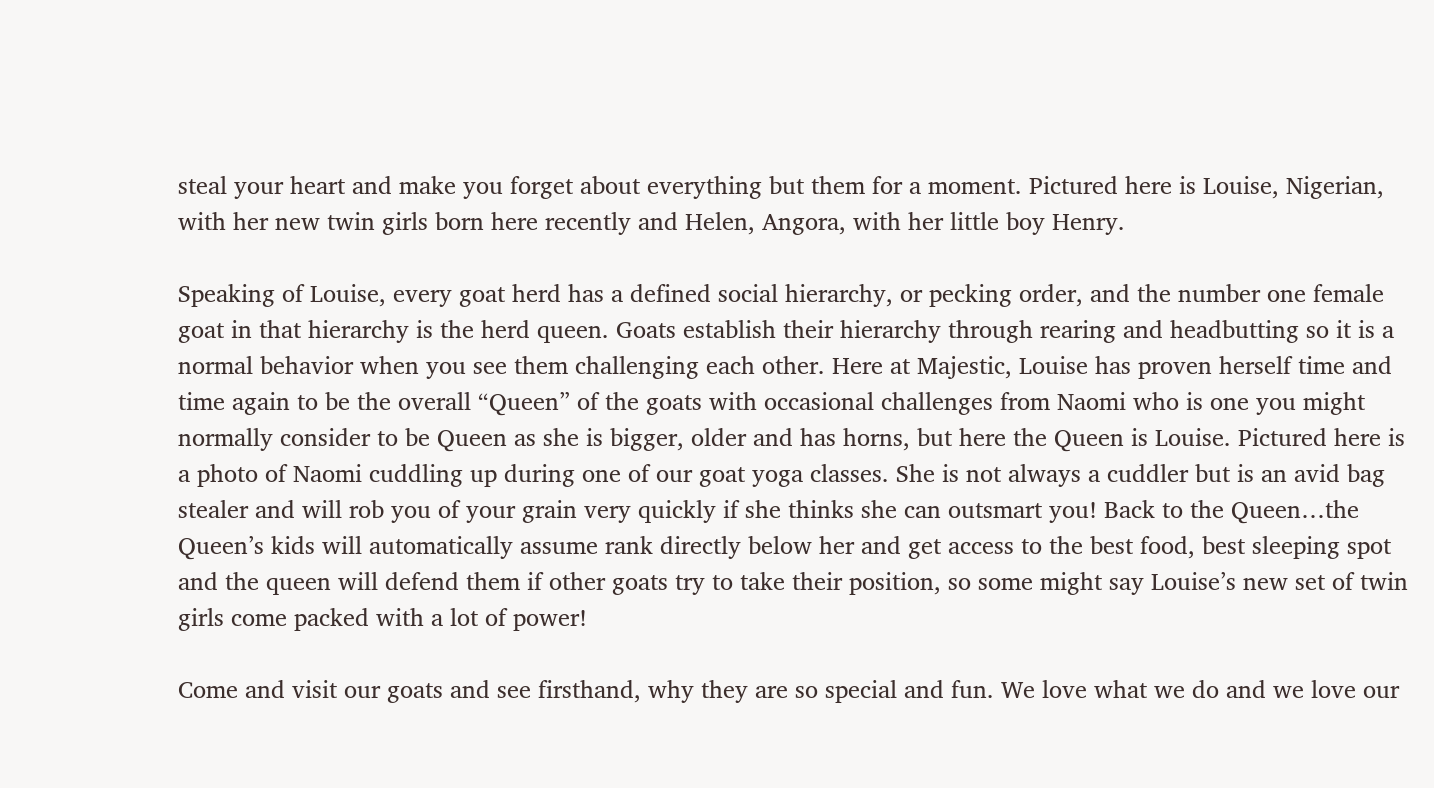steal your heart and make you forget about everything but them for a moment. Pictured here is Louise, Nigerian, with her new twin girls born here recently and Helen, Angora, with her little boy Henry.

Speaking of Louise, every goat herd has a defined social hierarchy, or pecking order, and the number one female goat in that hierarchy is the herd queen. Goats establish their hierarchy through rearing and headbutting so it is a normal behavior when you see them challenging each other. Here at Majestic, Louise has proven herself time and time again to be the overall “Queen” of the goats with occasional challenges from Naomi who is one you might normally consider to be Queen as she is bigger, older and has horns, but here the Queen is Louise. Pictured here is a photo of Naomi cuddling up during one of our goat yoga classes. She is not always a cuddler but is an avid bag stealer and will rob you of your grain very quickly if she thinks she can outsmart you! Back to the Queen…the Queen’s kids will automatically assume rank directly below her and get access to the best food, best sleeping spot and the queen will defend them if other goats try to take their position, so some might say Louise’s new set of twin girls come packed with a lot of power!

Come and visit our goats and see firsthand, why they are so special and fun. We love what we do and we love our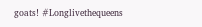goats! #Longlivethequeens